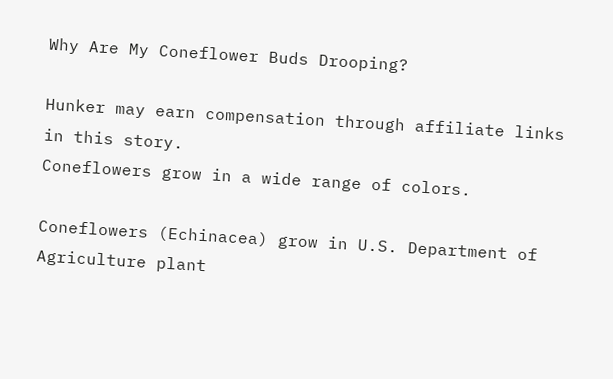Why Are My Coneflower Buds Drooping?

Hunker may earn compensation through affiliate links in this story.
Coneflowers grow in a wide range of colors.

Coneflowers (Echinacea) grow in U.S. Department of Agriculture plant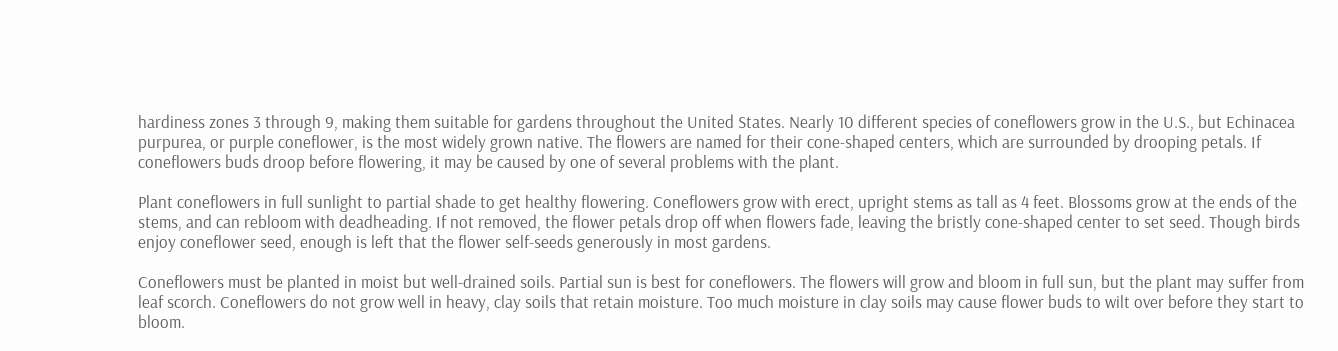hardiness zones 3 through 9, making them suitable for gardens throughout the United States. Nearly 10 different species of coneflowers grow in the U.S., but Echinacea purpurea, or purple coneflower, is the most widely grown native. The flowers are named for their cone-shaped centers, which are surrounded by drooping petals. If coneflowers buds droop before flowering, it may be caused by one of several problems with the plant.

Plant coneflowers in full sunlight to partial shade to get healthy flowering. Coneflowers grow with erect, upright stems as tall as 4 feet. Blossoms grow at the ends of the stems, and can rebloom with deadheading. If not removed, the flower petals drop off when flowers fade, leaving the bristly cone-shaped center to set seed. Though birds enjoy coneflower seed, enough is left that the flower self-seeds generously in most gardens.

Coneflowers must be planted in moist but well-drained soils. Partial sun is best for coneflowers. The flowers will grow and bloom in full sun, but the plant may suffer from leaf scorch. Coneflowers do not grow well in heavy, clay soils that retain moisture. Too much moisture in clay soils may cause flower buds to wilt over before they start to bloom.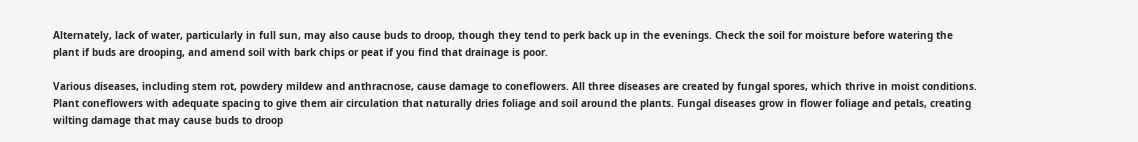Alternately, lack of water, particularly in full sun, may also cause buds to droop, though they tend to perk back up in the evenings. Check the soil for moisture before watering the plant if buds are drooping, and amend soil with bark chips or peat if you find that drainage is poor.

Various diseases, including stem rot, powdery mildew and anthracnose, cause damage to coneflowers. All three diseases are created by fungal spores, which thrive in moist conditions. Plant coneflowers with adequate spacing to give them air circulation that naturally dries foliage and soil around the plants. Fungal diseases grow in flower foliage and petals, creating wilting damage that may cause buds to droop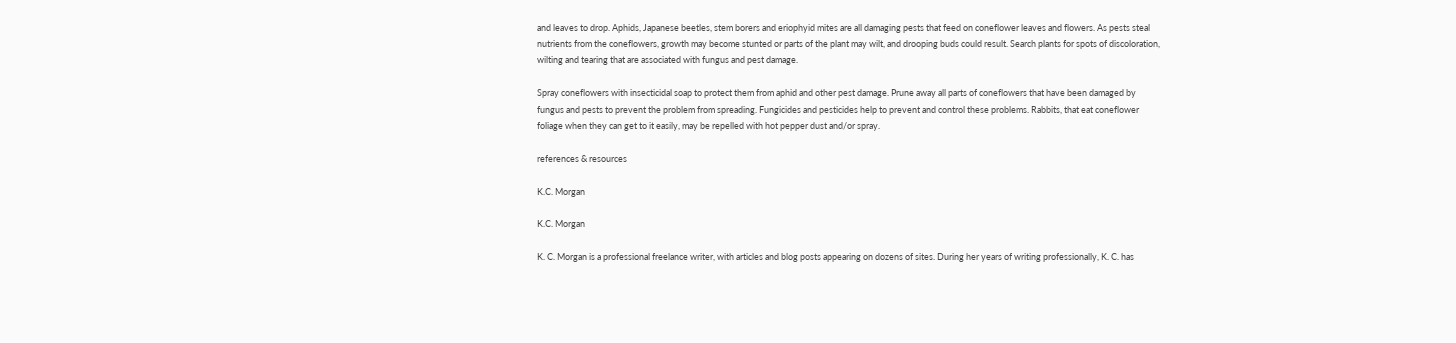and leaves to drop. Aphids, Japanese beetles, stem borers and eriophyid mites are all damaging pests that feed on coneflower leaves and flowers. As pests steal nutrients from the coneflowers, growth may become stunted or parts of the plant may wilt, and drooping buds could result. Search plants for spots of discoloration, wilting and tearing that are associated with fungus and pest damage.

Spray coneflowers with insecticidal soap to protect them from aphid and other pest damage. Prune away all parts of coneflowers that have been damaged by fungus and pests to prevent the problem from spreading. Fungicides and pesticides help to prevent and control these problems. Rabbits, that eat coneflower foliage when they can get to it easily, may be repelled with hot pepper dust and/or spray.

references & resources

K.C. Morgan

K.C. Morgan

K. C. Morgan is a professional freelance writer, with articles and blog posts appearing on dozens of sites. During her years of writing professionally, K. C. has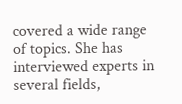covered a wide range of topics. She has interviewed experts in several fields,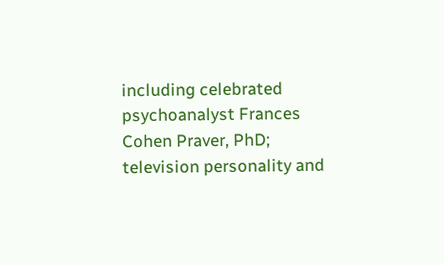including celebrated psychoanalyst Frances Cohen Praver, PhD; television personality and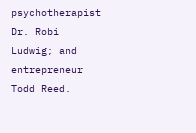psychotherapist Dr. Robi Ludwig; and entrepreneur Todd Reed.